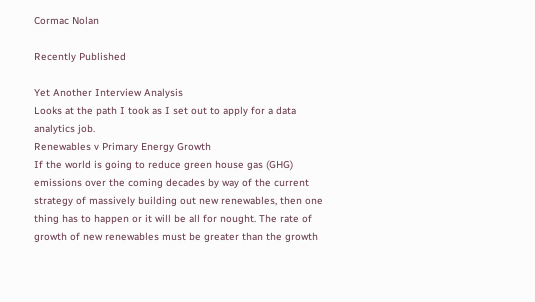Cormac Nolan

Recently Published

Yet Another Interview Analysis
Looks at the path I took as I set out to apply for a data analytics job.
Renewables v Primary Energy Growth
If the world is going to reduce green house gas (GHG) emissions over the coming decades by way of the current strategy of massively building out new renewables, then one thing has to happen or it will be all for nought. The rate of growth of new renewables must be greater than the growth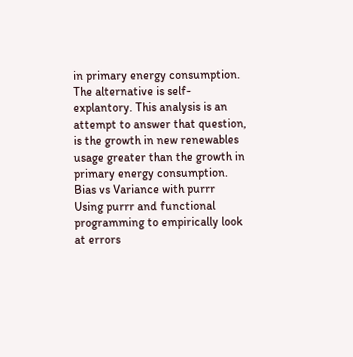in primary energy consumption. The alternative is self-explantory. This analysis is an attempt to answer that question, is the growth in new renewables usage greater than the growth in primary energy consumption.
Bias vs Variance with purrr
Using purrr and functional programming to empirically look at errors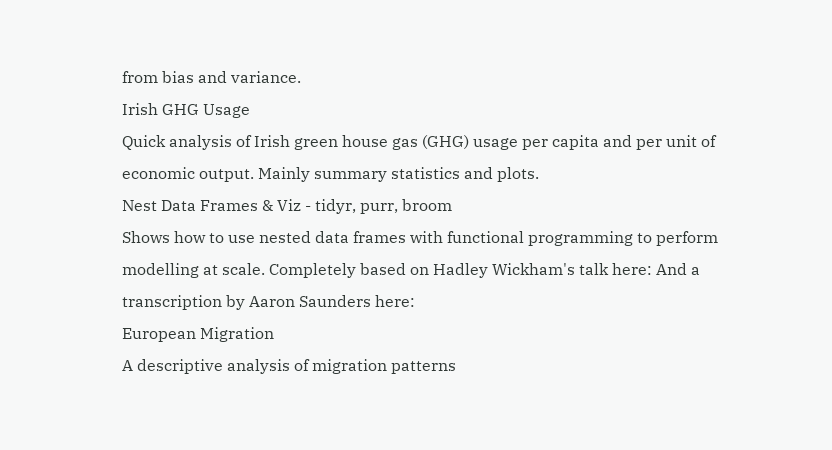from bias and variance.
Irish GHG Usage
Quick analysis of Irish green house gas (GHG) usage per capita and per unit of economic output. Mainly summary statistics and plots.
Nest Data Frames & Viz - tidyr, purr, broom
Shows how to use nested data frames with functional programming to perform modelling at scale. Completely based on Hadley Wickham's talk here: And a transcription by Aaron Saunders here:
European Migration
A descriptive analysis of migration patterns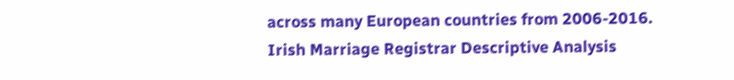across many European countries from 2006-2016.
Irish Marriage Registrar Descriptive Analysis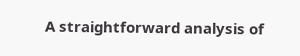A straightforward analysis of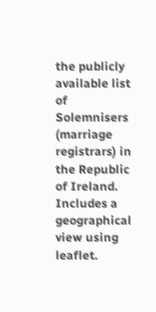the publicly available list of Solemnisers (marriage registrars) in the Republic of Ireland. Includes a geographical view using leaflet.